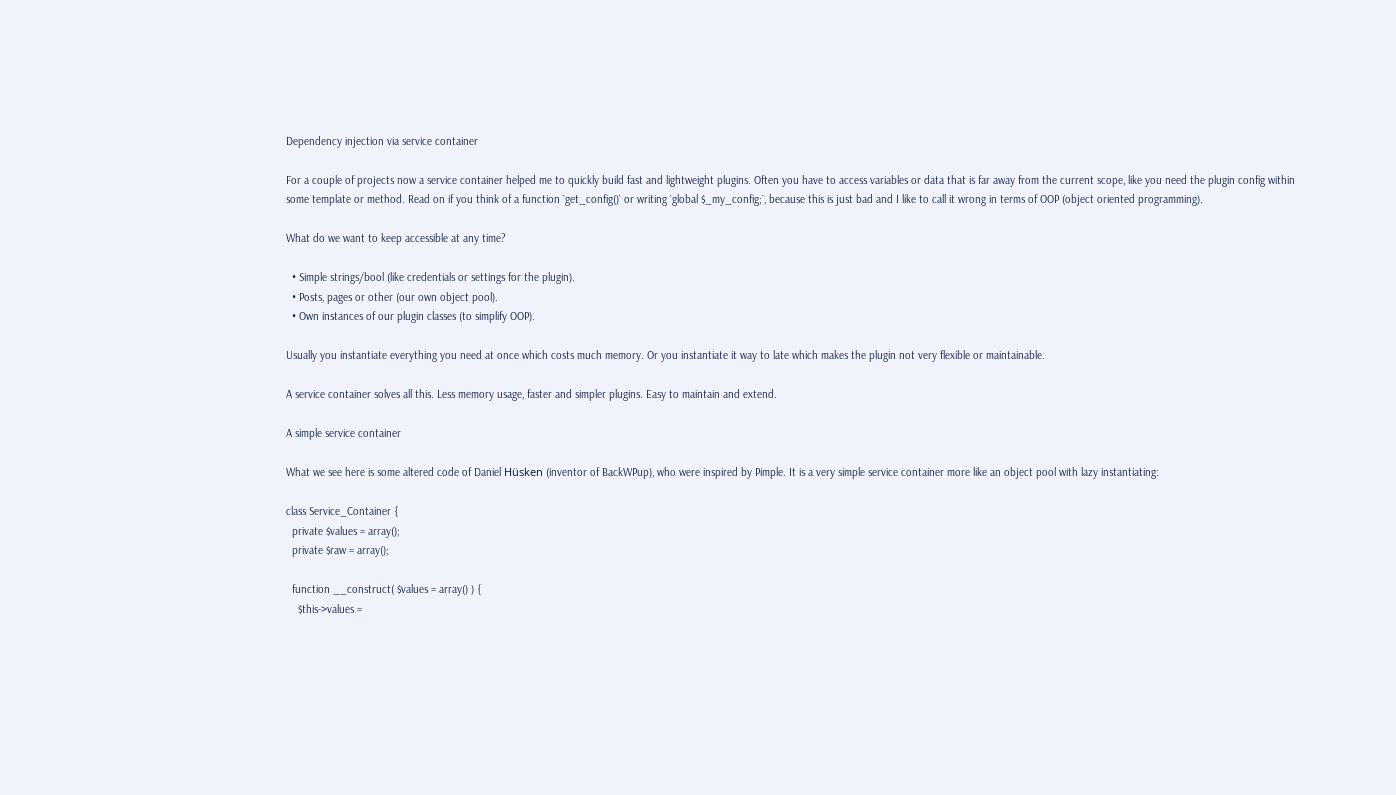Dependency injection via service container

For a couple of projects now a service container helped me to quickly build fast and lightweight plugins. Often you have to access variables or data that is far away from the current scope, like you need the plugin config within some template or method. Read on if you think of a function `get_config()` or writing `global $_my_config;`, because this is just bad and I like to call it wrong in terms of OOP (object oriented programming).

What do we want to keep accessible at any time?

  • Simple strings/bool (like credentials or settings for the plugin).
  • Posts, pages or other (our own object pool).
  • Own instances of our plugin classes (to simplify OOP).

Usually you instantiate everything you need at once which costs much memory. Or you instantiate it way to late which makes the plugin not very flexible or maintainable.

A service container solves all this. Less memory usage, faster and simpler plugins. Easy to maintain and extend.

A simple service container

What we see here is some altered code of Daniel Hüsken (inventor of BackWPup), who were inspired by Pimple. It is a very simple service container more like an object pool with lazy instantiating:

class Service_Container {
  private $values = array();
  private $raw = array();

  function __construct( $values = array() ) {
    $this->values =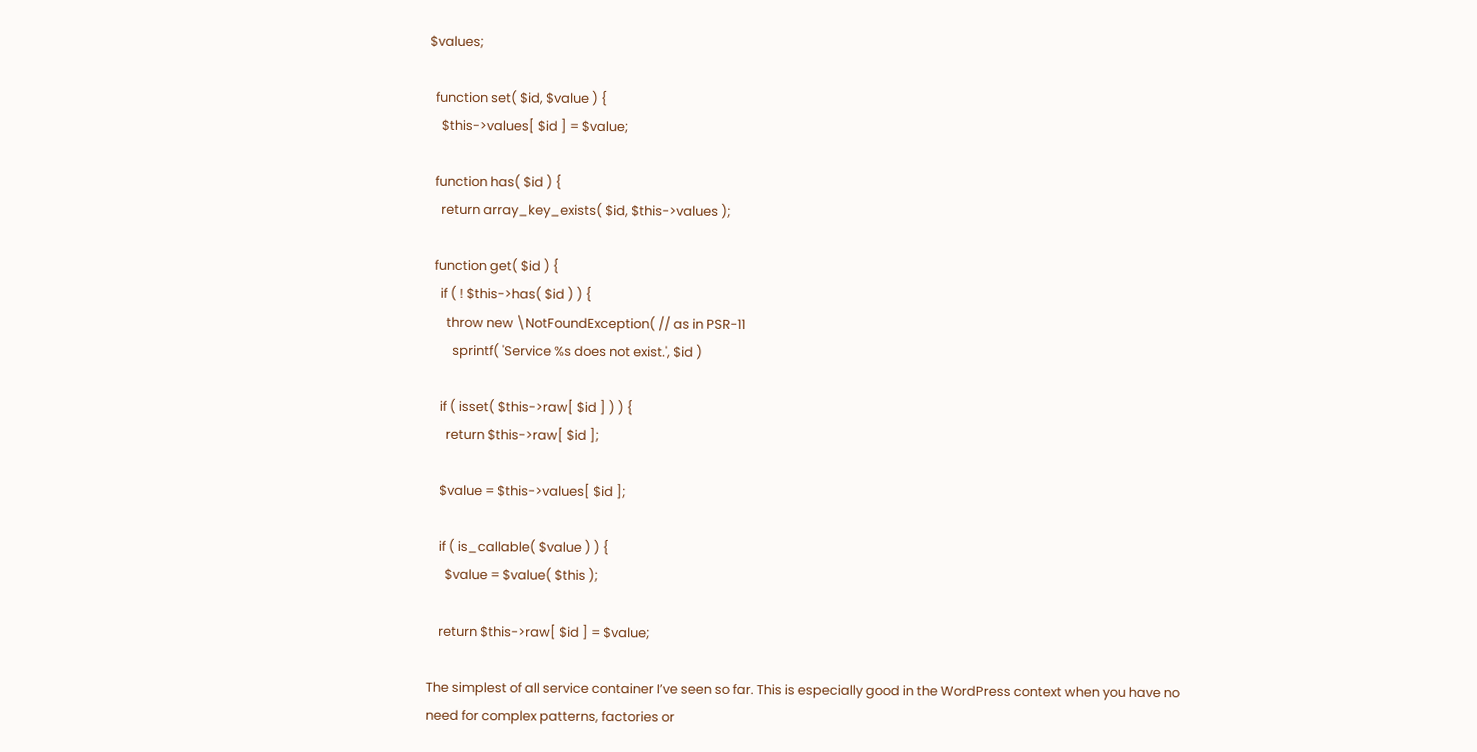$values;

  function set( $id, $value ) {
    $this->values[ $id ] = $value;

  function has( $id ) {
    return array_key_exists( $id, $this->values );

  function get( $id ) {
    if ( ! $this->has( $id ) ) {
      throw new \NotFoundException( // as in PSR-11
        sprintf( 'Service %s does not exist.', $id )

    if ( isset( $this->raw[ $id ] ) ) {
      return $this->raw[ $id ];

    $value = $this->values[ $id ];

    if ( is_callable( $value ) ) {
      $value = $value( $this );

    return $this->raw[ $id ] = $value;

The simplest of all service container I’ve seen so far. This is especially good in the WordPress context when you have no need for complex patterns, factories or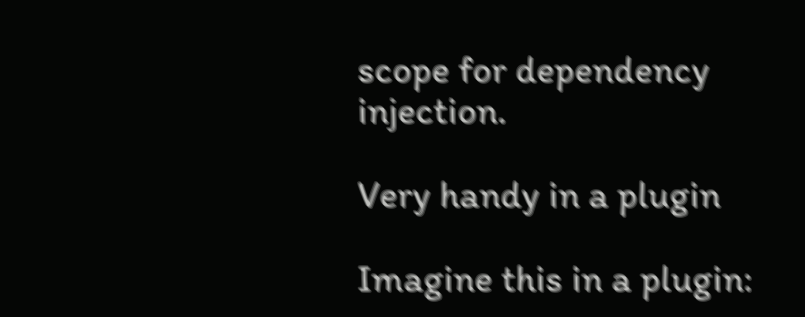scope for dependency injection.

Very handy in a plugin

Imagine this in a plugin: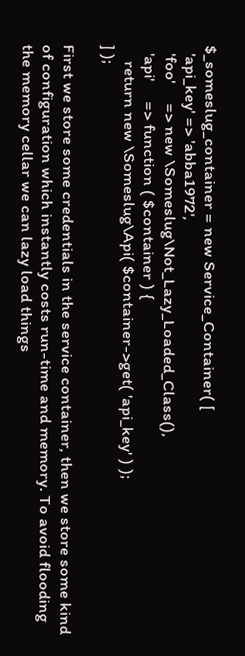$_someslug_container = new Service_Container( [
  'api_key' => 'abba1972',
  'foo'     => new \Someslug\Not_Lazy_Loaded_Class(),
  'api'     => function ( $container ) {
    return new \Someslug\Api( $container->get( 'api_key' ) );
] );

First we store some credentials in the service container, then we store some kind of configuration which instantly costs run-time and memory. To avoid flooding the memory cellar we can lazy load things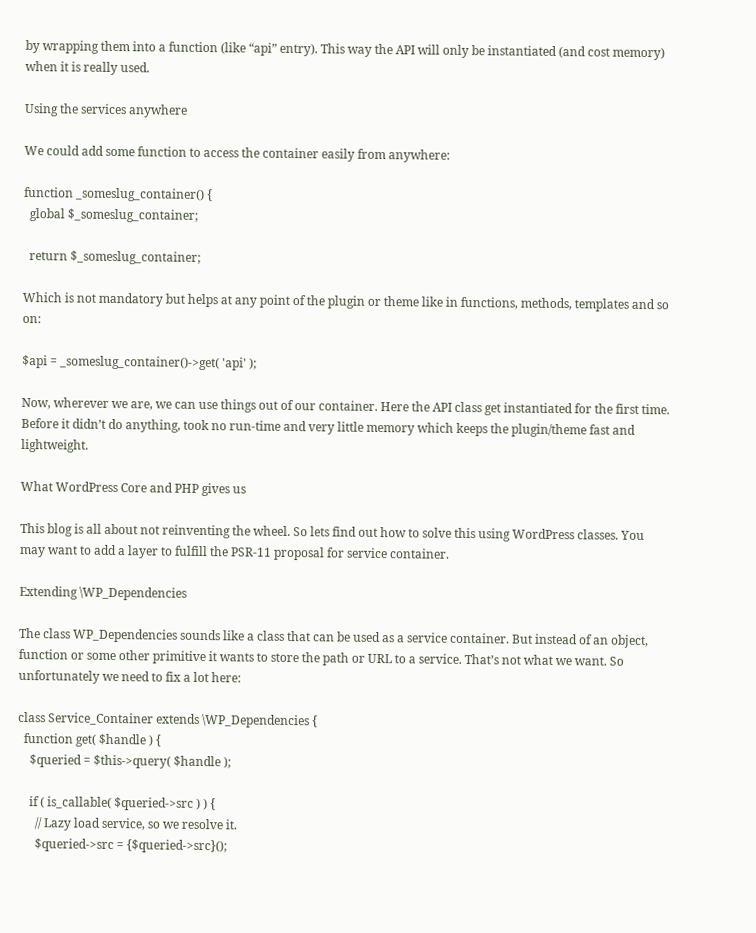by wrapping them into a function (like “api” entry). This way the API will only be instantiated (and cost memory) when it is really used.

Using the services anywhere

We could add some function to access the container easily from anywhere:

function _someslug_container() {
  global $_someslug_container;

  return $_someslug_container;

Which is not mandatory but helps at any point of the plugin or theme like in functions, methods, templates and so on:

$api = _someslug_container()->get( 'api' );

Now, wherever we are, we can use things out of our container. Here the API class get instantiated for the first time. Before it didn’t do anything, took no run-time and very little memory which keeps the plugin/theme fast and lightweight.

What WordPress Core and PHP gives us

This blog is all about not reinventing the wheel. So lets find out how to solve this using WordPress classes. You may want to add a layer to fulfill the PSR-11 proposal for service container.

Extending \WP_Dependencies

The class WP_Dependencies sounds like a class that can be used as a service container. But instead of an object, function or some other primitive it wants to store the path or URL to a service. That’s not what we want. So unfortunately we need to fix a lot here:

class Service_Container extends \WP_Dependencies {
  function get( $handle ) {
    $queried = $this->query( $handle );

    if ( is_callable( $queried->src ) ) {
      // Lazy load service, so we resolve it.
      $queried->src = {$queried->src}();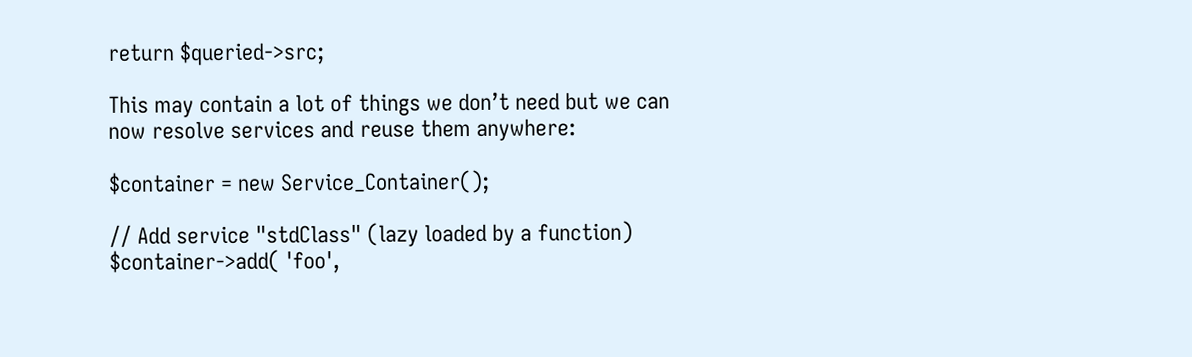return $queried->src;

This may contain a lot of things we don’t need but we can now resolve services and reuse them anywhere:

$container = new Service_Container();

// Add service "stdClass" (lazy loaded by a function)
$container->add( 'foo',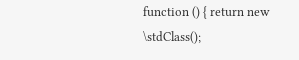function () { return new \stdClass();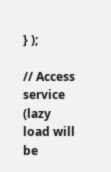} );

// Access service (lazy load will be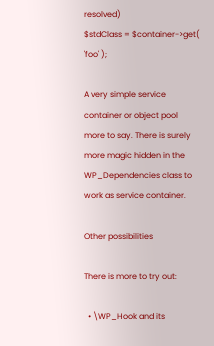resolved)
$stdClass = $container->get( 'foo' );

A very simple service container or object pool more to say. There is surely more magic hidden in the WP_Dependencies class to work as service container.

Other possibilities

There is more to try out:

  • \WP_Hook and its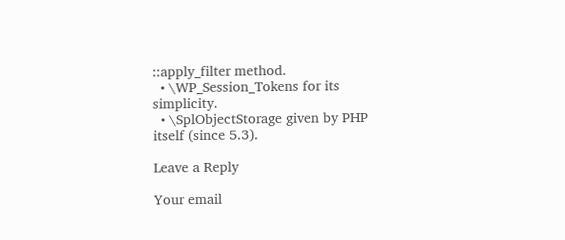::apply_filter method.
  • \WP_Session_Tokens for its simplicity.
  • \SplObjectStorage given by PHP itself (since 5.3).

Leave a Reply

Your email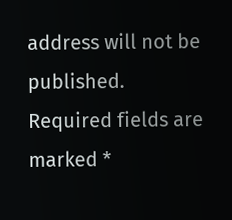address will not be published. Required fields are marked *